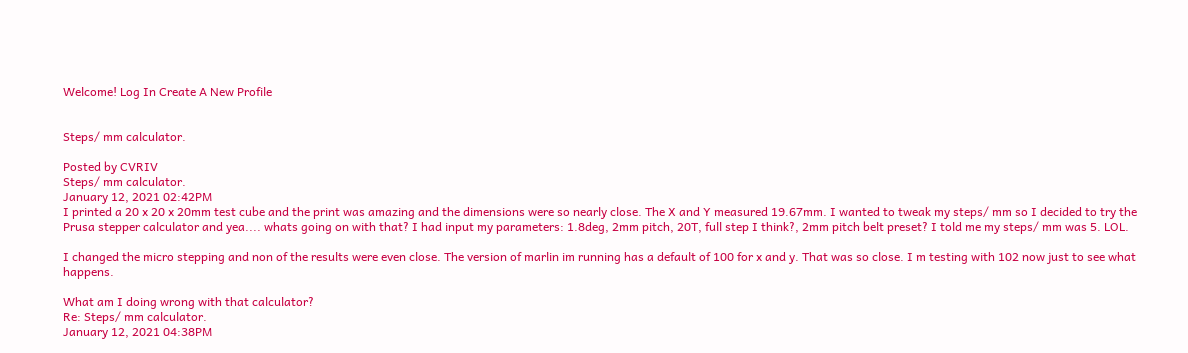Welcome! Log In Create A New Profile


Steps/ mm calculator.

Posted by CVRIV
Steps/ mm calculator.
January 12, 2021 02:42PM
I printed a 20 x 20 x 20mm test cube and the print was amazing and the dimensions were so nearly close. The X and Y measured 19.67mm. I wanted to tweak my steps/ mm so I decided to try the Prusa stepper calculator and yea.... whats going on with that? I had input my parameters: 1.8deg, 2mm pitch, 20T, full step I think?, 2mm pitch belt preset? I told me my steps/ mm was 5. LOL.

I changed the micro stepping and non of the results were even close. The version of marlin im running has a default of 100 for x and y. That was so close. I m testing with 102 now just to see what happens.

What am I doing wrong with that calculator?
Re: Steps/ mm calculator.
January 12, 2021 04:38PM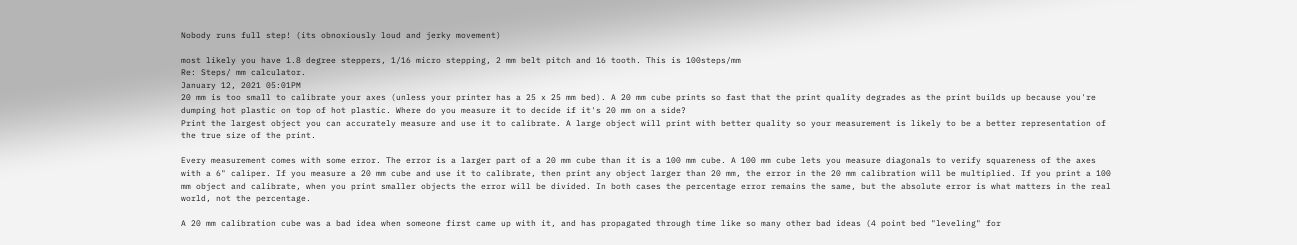Nobody runs full step! (its obnoxiously loud and jerky movement)

most likely you have 1.8 degree steppers, 1/16 micro stepping, 2 mm belt pitch and 16 tooth. This is 100steps/mm
Re: Steps/ mm calculator.
January 12, 2021 05:01PM
20 mm is too small to calibrate your axes (unless your printer has a 25 x 25 mm bed). A 20 mm cube prints so fast that the print quality degrades as the print builds up because you're dumping hot plastic on top of hot plastic. Where do you measure it to decide if it's 20 mm on a side?
Print the largest object you can accurately measure and use it to calibrate. A large object will print with better quality so your measurement is likely to be a better representation of the true size of the print.

Every measurement comes with some error. The error is a larger part of a 20 mm cube than it is a 100 mm cube. A 100 mm cube lets you measure diagonals to verify squareness of the axes with a 6" caliper. If you measure a 20 mm cube and use it to calibrate, then print any object larger than 20 mm, the error in the 20 mm calibration will be multiplied. If you print a 100 mm object and calibrate, when you print smaller objects the error will be divided. In both cases the percentage error remains the same, but the absolute error is what matters in the real world, not the percentage.

A 20 mm calibration cube was a bad idea when someone first came up with it, and has propagated through time like so many other bad ideas (4 point bed "leveling" for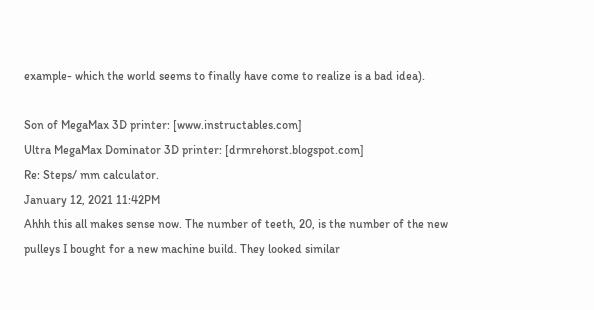example- which the world seems to finally have come to realize is a bad idea).

Son of MegaMax 3D printer: [www.instructables.com]
Ultra MegaMax Dominator 3D printer: [drmrehorst.blogspot.com]
Re: Steps/ mm calculator.
January 12, 2021 11:42PM
Ahhh this all makes sense now. The number of teeth, 20, is the number of the new pulleys I bought for a new machine build. They looked similar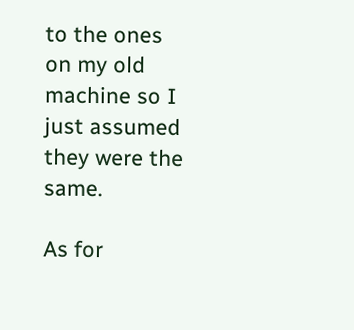to the ones on my old machine so I just assumed they were the same.

As for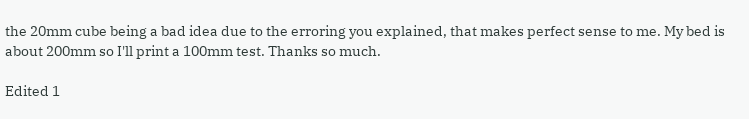the 20mm cube being a bad idea due to the erroring you explained, that makes perfect sense to me. My bed is about 200mm so I'll print a 100mm test. Thanks so much.

Edited 1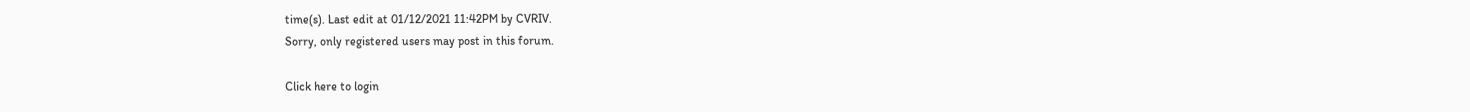time(s). Last edit at 01/12/2021 11:42PM by CVRIV.
Sorry, only registered users may post in this forum.

Click here to login